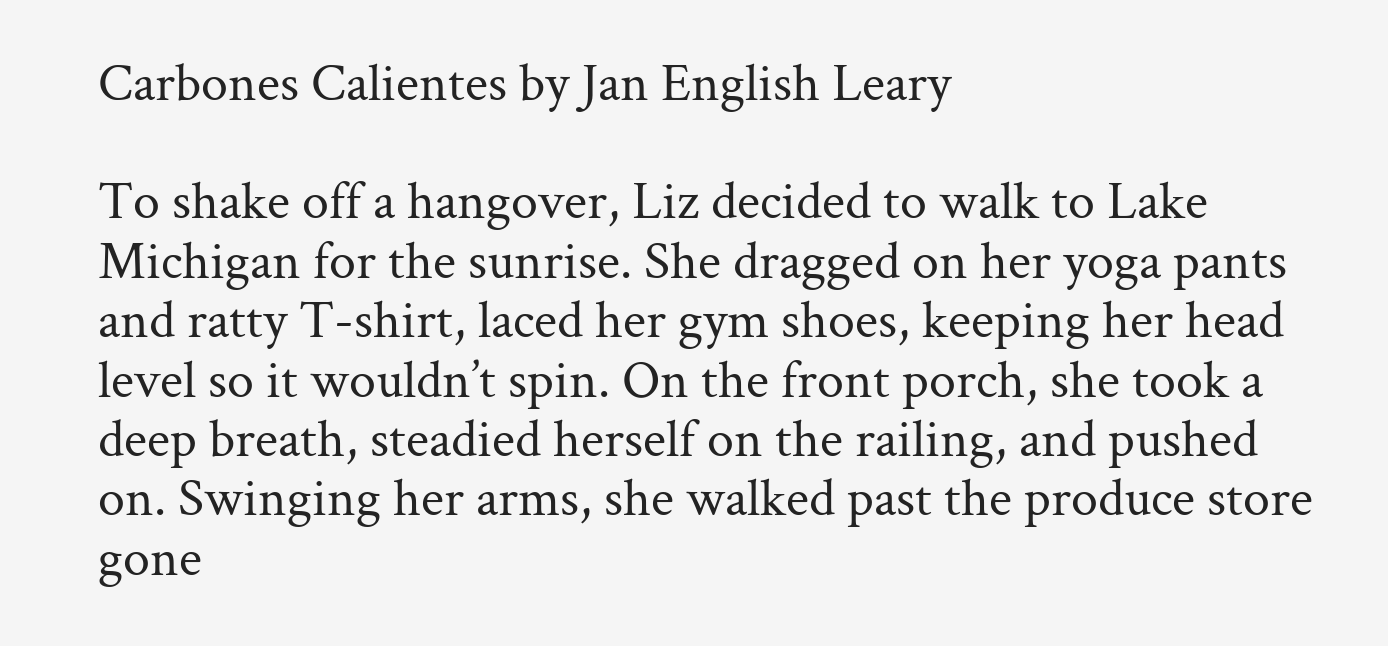Carbones Calientes by Jan English Leary

To shake off a hangover, Liz decided to walk to Lake Michigan for the sunrise. She dragged on her yoga pants and ratty T-shirt, laced her gym shoes, keeping her head level so it wouldn’t spin. On the front porch, she took a deep breath, steadied herself on the railing, and pushed on. Swinging her arms, she walked past the produce store gone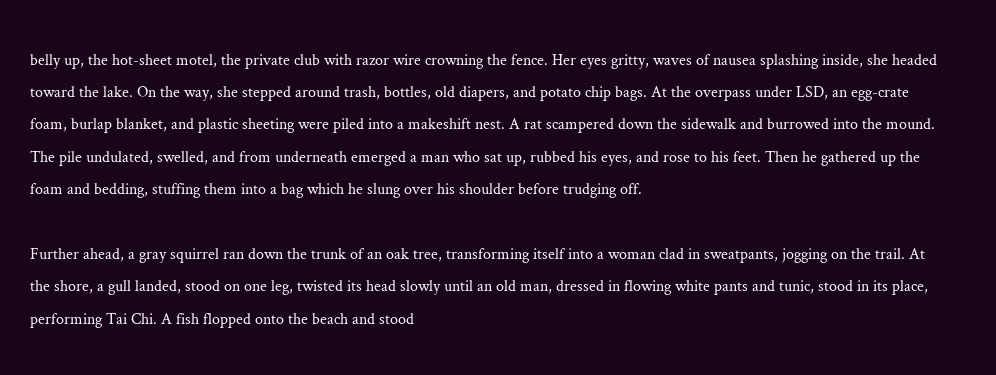belly up, the hot-sheet motel, the private club with razor wire crowning the fence. Her eyes gritty, waves of nausea splashing inside, she headed toward the lake. On the way, she stepped around trash, bottles, old diapers, and potato chip bags. At the overpass under LSD, an egg-crate foam, burlap blanket, and plastic sheeting were piled into a makeshift nest. A rat scampered down the sidewalk and burrowed into the mound. The pile undulated, swelled, and from underneath emerged a man who sat up, rubbed his eyes, and rose to his feet. Then he gathered up the foam and bedding, stuffing them into a bag which he slung over his shoulder before trudging off.

Further ahead, a gray squirrel ran down the trunk of an oak tree, transforming itself into a woman clad in sweatpants, jogging on the trail. At the shore, a gull landed, stood on one leg, twisted its head slowly until an old man, dressed in flowing white pants and tunic, stood in its place, performing Tai Chi. A fish flopped onto the beach and stood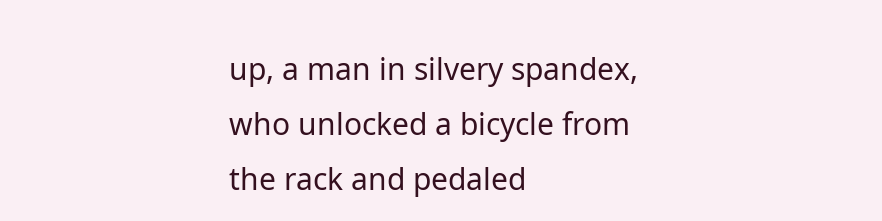up, a man in silvery spandex, who unlocked a bicycle from the rack and pedaled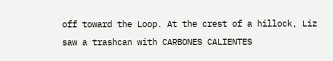off toward the Loop. At the crest of a hillock, Liz saw a trashcan with CARBONES CALIENTES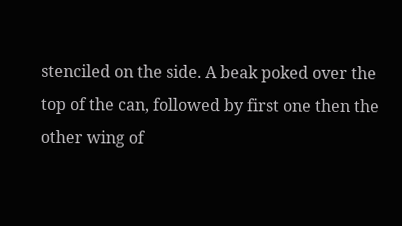stenciled on the side. A beak poked over the top of the can, followed by first one then the other wing of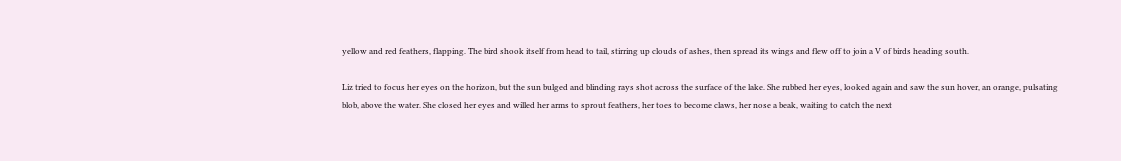yellow and red feathers, flapping. The bird shook itself from head to tail, stirring up clouds of ashes, then spread its wings and flew off to join a V of birds heading south.

Liz tried to focus her eyes on the horizon, but the sun bulged and blinding rays shot across the surface of the lake. She rubbed her eyes, looked again and saw the sun hover, an orange, pulsating blob, above the water. She closed her eyes and willed her arms to sprout feathers, her toes to become claws, her nose a beak, waiting to catch the next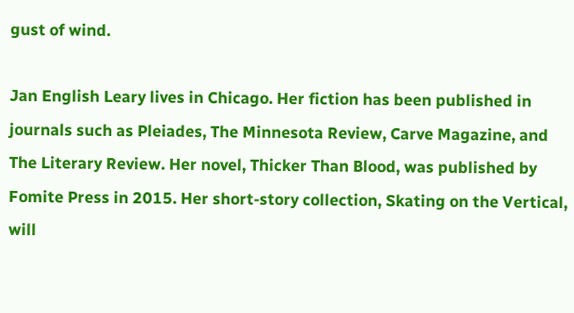gust of wind.

Jan English Leary lives in Chicago. Her fiction has been published in journals such as Pleiades, The Minnesota Review, Carve Magazine, and The Literary Review. Her novel, Thicker Than Blood, was published by Fomite Press in 2015. Her short-story collection, Skating on the Vertical, will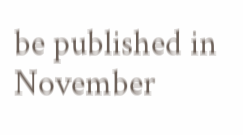be published in November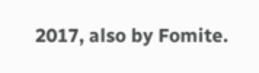2017, also by Fomite.